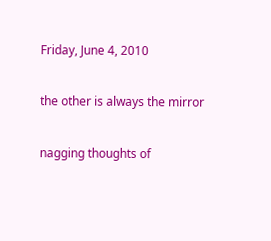Friday, June 4, 2010

the other is always the mirror

nagging thoughts of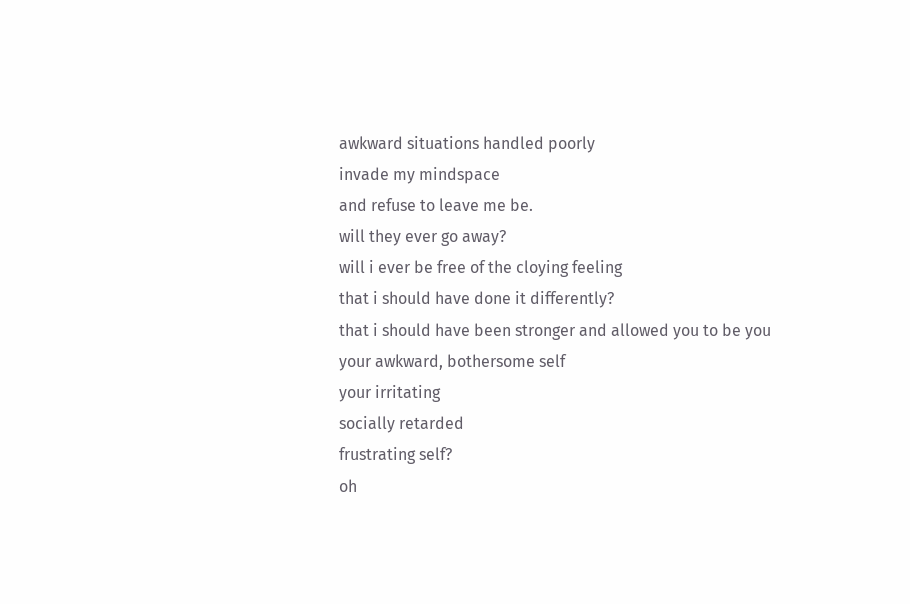awkward situations handled poorly
invade my mindspace
and refuse to leave me be.
will they ever go away?
will i ever be free of the cloying feeling
that i should have done it differently?
that i should have been stronger and allowed you to be you
your awkward, bothersome self
your irritating
socially retarded
frustrating self?
oh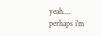yeah....
perhaps i'm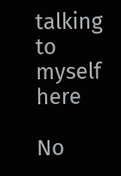talking to myself here

No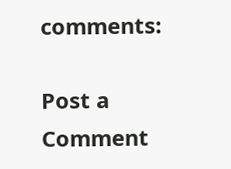comments:

Post a Comment